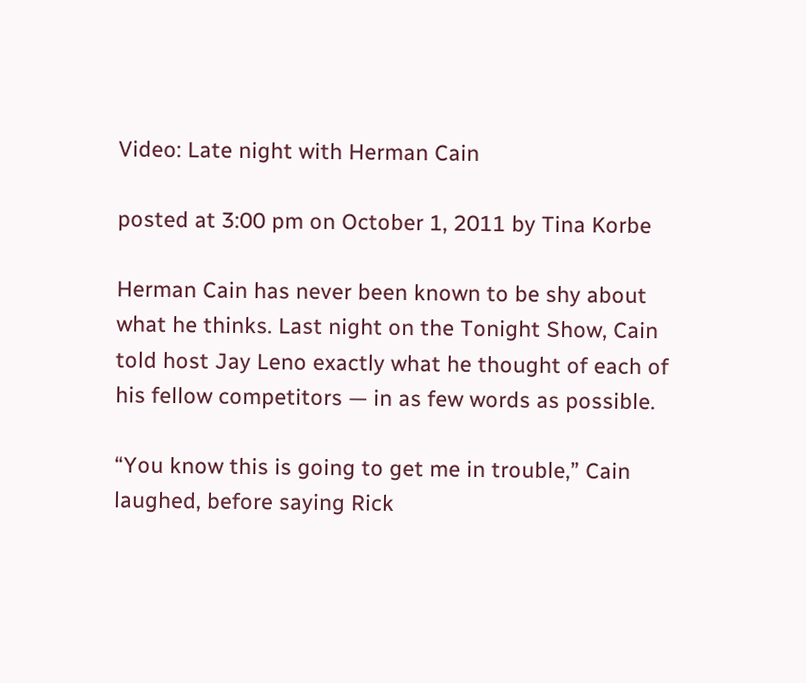Video: Late night with Herman Cain

posted at 3:00 pm on October 1, 2011 by Tina Korbe

Herman Cain has never been known to be shy about what he thinks. Last night on the Tonight Show, Cain told host Jay Leno exactly what he thought of each of his fellow competitors — in as few words as possible.

“You know this is going to get me in trouble,” Cain laughed, before saying Rick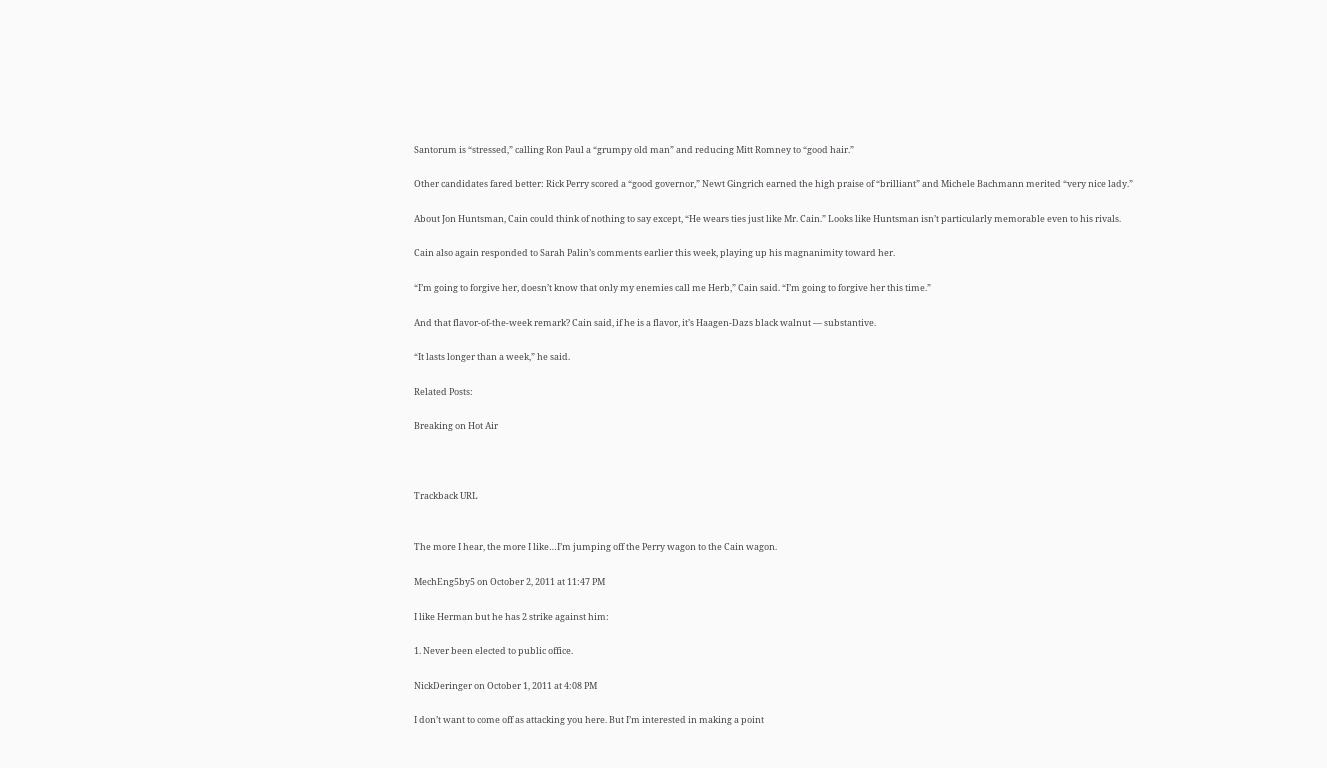Santorum is “stressed,” calling Ron Paul a “grumpy old man” and reducing Mitt Romney to “good hair.”

Other candidates fared better: Rick Perry scored a “good governor,” Newt Gingrich earned the high praise of “brilliant” and Michele Bachmann merited “very nice lady.”

About Jon Huntsman, Cain could think of nothing to say except, “He wears ties just like Mr. Cain.” Looks like Huntsman isn’t particularly memorable even to his rivals.

Cain also again responded to Sarah Palin’s comments earlier this week, playing up his magnanimity toward her.

“I’m going to forgive her, doesn’t know that only my enemies call me Herb,” Cain said. “I’m going to forgive her this time.”

And that flavor-of-the-week remark? Cain said, if he is a flavor, it’s Haagen-Dazs black walnut — substantive.

“It lasts longer than a week,” he said.

Related Posts:

Breaking on Hot Air



Trackback URL


The more I hear, the more I like…I’m jumping off the Perry wagon to the Cain wagon.

MechEng5by5 on October 2, 2011 at 11:47 PM

I like Herman but he has 2 strike against him:

1. Never been elected to public office.

NickDeringer on October 1, 2011 at 4:08 PM

I don’t want to come off as attacking you here. But I’m interested in making a point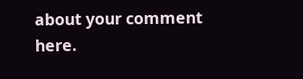about your comment here.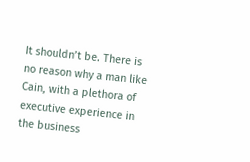It shouldn’t be. There is no reason why a man like Cain, with a plethora of executive experience in the business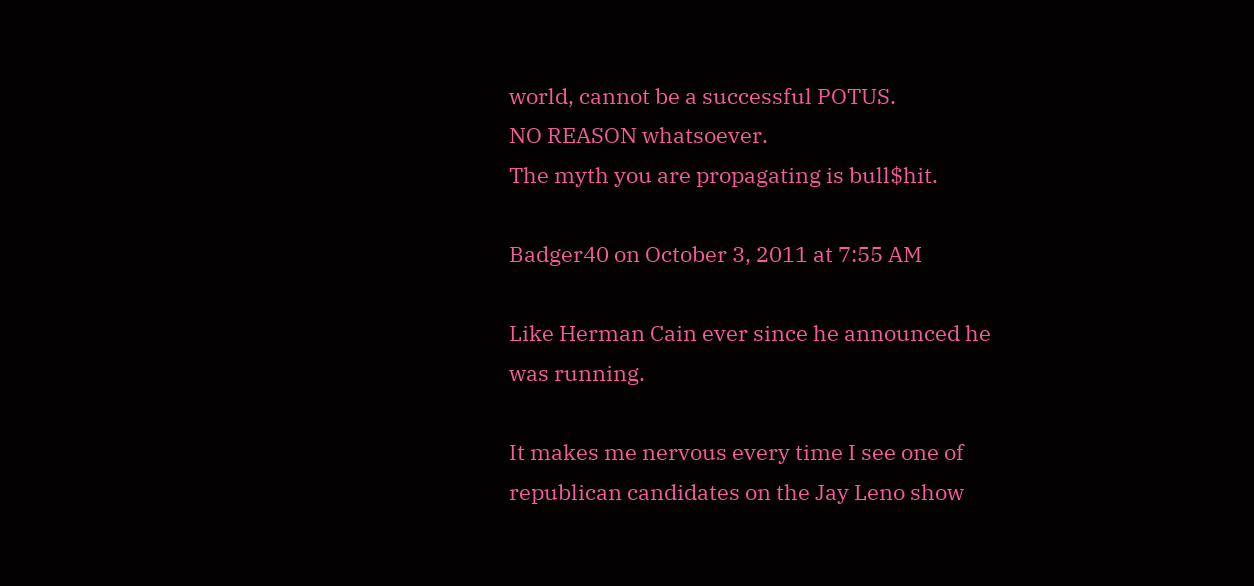world, cannot be a successful POTUS.
NO REASON whatsoever.
The myth you are propagating is bull$hit.

Badger40 on October 3, 2011 at 7:55 AM

Like Herman Cain ever since he announced he was running.

It makes me nervous every time I see one of republican candidates on the Jay Leno show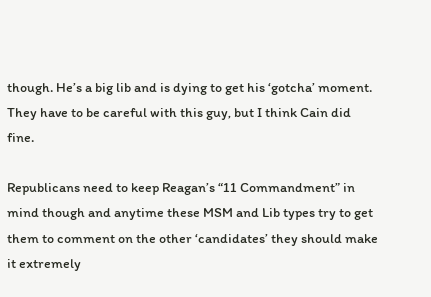though. He’s a big lib and is dying to get his ‘gotcha’ moment. They have to be careful with this guy, but I think Cain did fine.

Republicans need to keep Reagan’s “11 Commandment” in mind though and anytime these MSM and Lib types try to get them to comment on the other ‘candidates’ they should make it extremely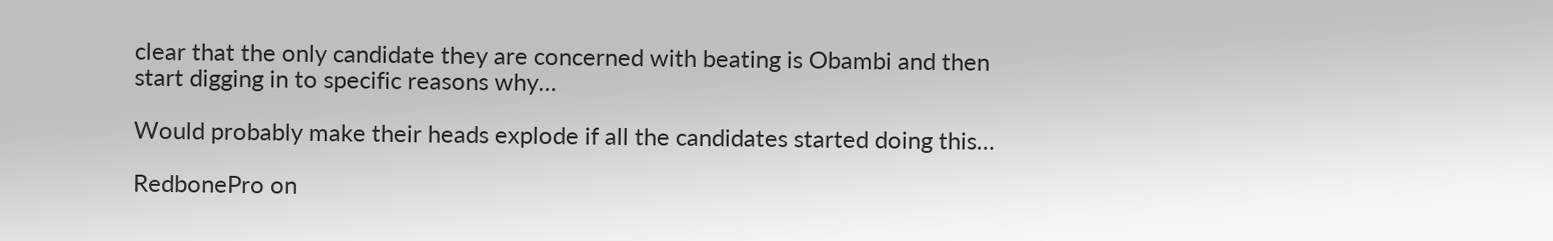clear that the only candidate they are concerned with beating is Obambi and then start digging in to specific reasons why…

Would probably make their heads explode if all the candidates started doing this…

RedbonePro on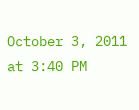October 3, 2011 at 3:40 PM